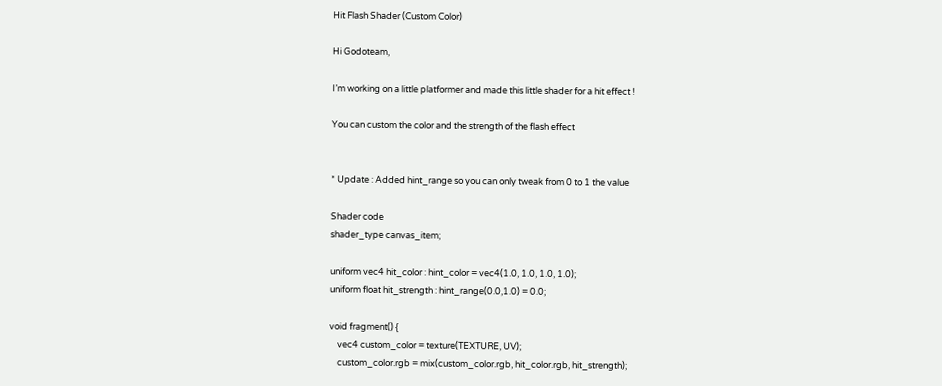Hit Flash Shader (Custom Color)

Hi Godoteam,

I’m working on a little platformer and made this little shader for a hit effect !

You can custom the color and the strength of the flash effect


* Update : Added hint_range so you can only tweak from 0 to 1 the value

Shader code
shader_type canvas_item;

uniform vec4 hit_color : hint_color = vec4(1.0, 1.0, 1.0, 1.0);
uniform float hit_strength : hint_range(0.0,1.0) = 0.0;

void fragment() {
    vec4 custom_color = texture(TEXTURE, UV);
    custom_color.rgb = mix(custom_color.rgb, hit_color.rgb, hit_strength);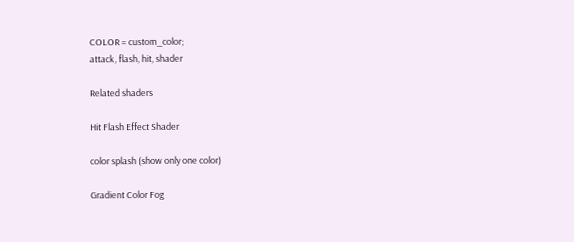COLOR = custom_color;
attack, flash, hit, shader

Related shaders

Hit Flash Effect Shader

color splash (show only one color)

Gradient Color Fog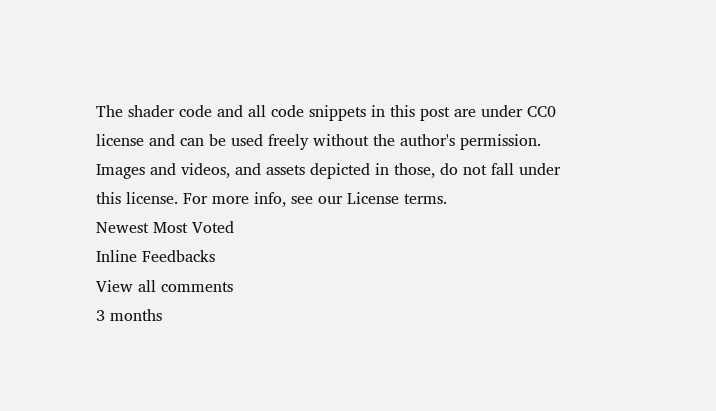The shader code and all code snippets in this post are under CC0 license and can be used freely without the author's permission. Images and videos, and assets depicted in those, do not fall under this license. For more info, see our License terms.
Newest Most Voted
Inline Feedbacks
View all comments
3 months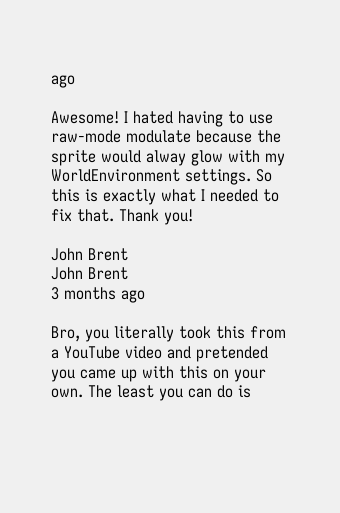ago

Awesome! I hated having to use raw-mode modulate because the sprite would alway glow with my WorldEnvironment settings. So this is exactly what I needed to fix that. Thank you!

John Brent
John Brent
3 months ago

Bro, you literally took this from a YouTube video and pretended you came up with this on your own. The least you can do is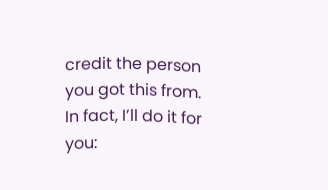credit the person you got this from. In fact, I’ll do it for you: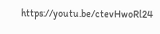https://youtu.be/ctevHwoRl24